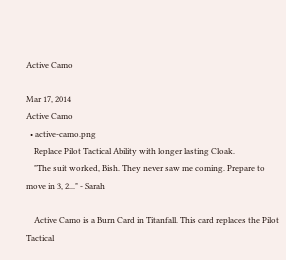Active Camo

Mar 17, 2014
Active Camo
  • active-camo.png
    Replace Pilot Tactical Ability with longer lasting Cloak.
    "The suit worked, Bish. They never saw me coming. Prepare to move in 3, 2..." - Sarah

    Active Camo is a Burn Card in Titanfall. This card replaces the Pilot Tactical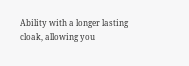Ability with a longer lasting cloak, allowing you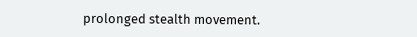prolonged stealth movement.